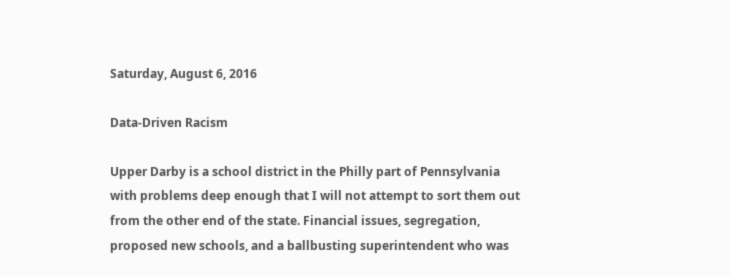Saturday, August 6, 2016

Data-Driven Racism

Upper Darby is a school district in the Philly part of Pennsylvania with problems deep enough that I will not attempt to sort them out from the other end of the state. Financial issues, segregation, proposed new schools, and a ballbusting superintendent who was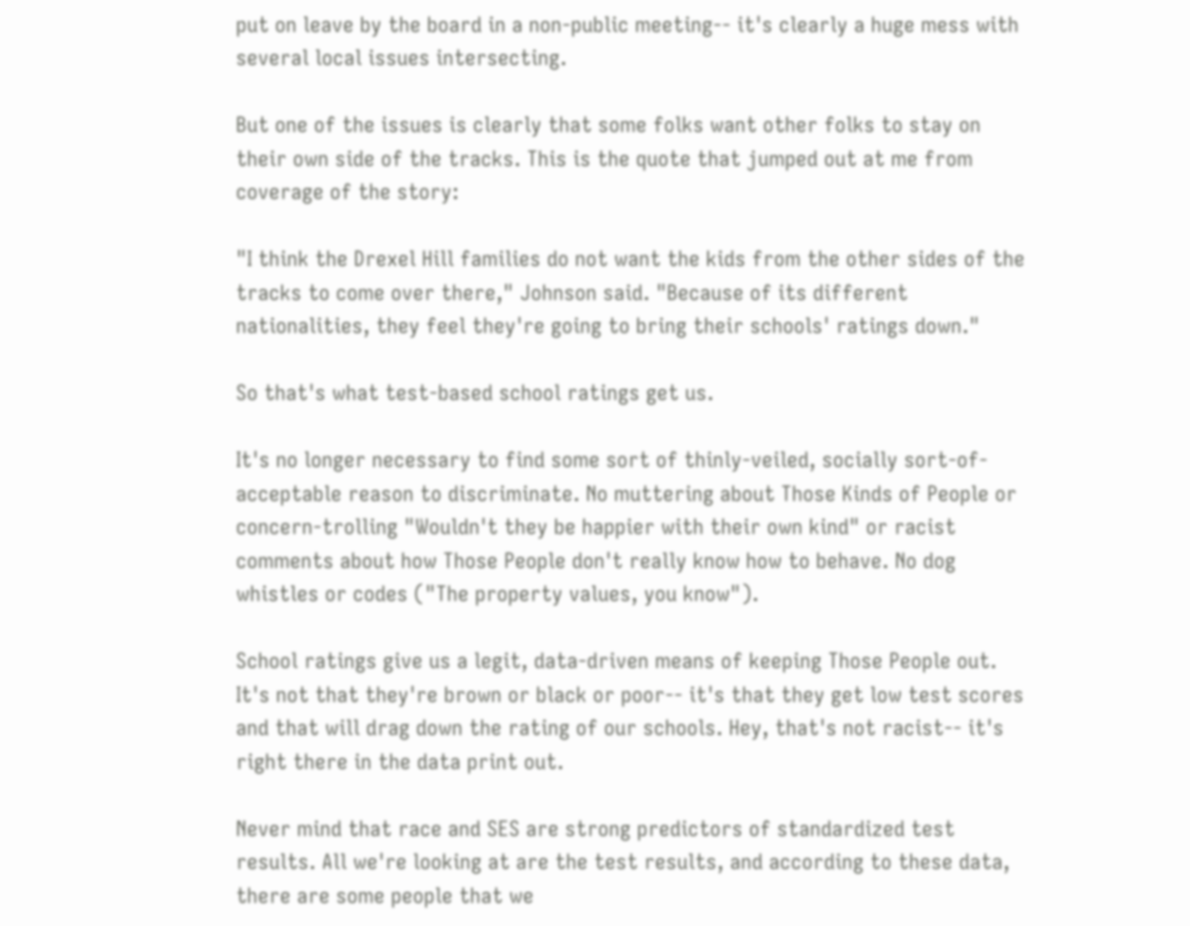put on leave by the board in a non-public meeting-- it's clearly a huge mess with several local issues intersecting.

But one of the issues is clearly that some folks want other folks to stay on their own side of the tracks. This is the quote that jumped out at me from coverage of the story:

"I think the Drexel Hill families do not want the kids from the other sides of the tracks to come over there," Johnson said. "Because of its different nationalities, they feel they're going to bring their schools' ratings down."

So that's what test-based school ratings get us.

It's no longer necessary to find some sort of thinly-veiled, socially sort-of-acceptable reason to discriminate. No muttering about Those Kinds of People or concern-trolling "Wouldn't they be happier with their own kind" or racist comments about how Those People don't really know how to behave. No dog whistles or codes ("The property values, you know").

School ratings give us a legit, data-driven means of keeping Those People out. It's not that they're brown or black or poor-- it's that they get low test scores and that will drag down the rating of our schools. Hey, that's not racist-- it's right there in the data print out.

Never mind that race and SES are strong predictors of standardized test results. All we're looking at are the test results, and according to these data, there are some people that we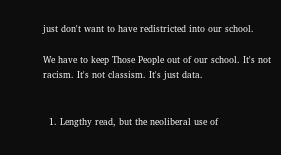just don't want to have redistricted into our school.

We have to keep Those People out of our school. It's not racism. It's not classism. It's just data.


  1. Lengthy read, but the neoliberal use of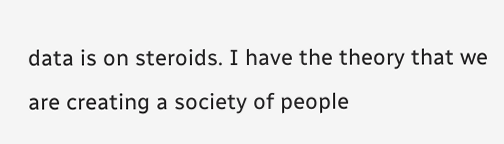data is on steroids. I have the theory that we are creating a society of people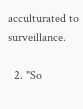acculturated to surveillance.

  2. "So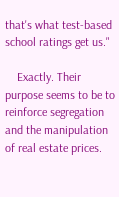that's what test-based school ratings get us."

    Exactly. Their purpose seems to be to reinforce segregation and the manipulation of real estate prices.